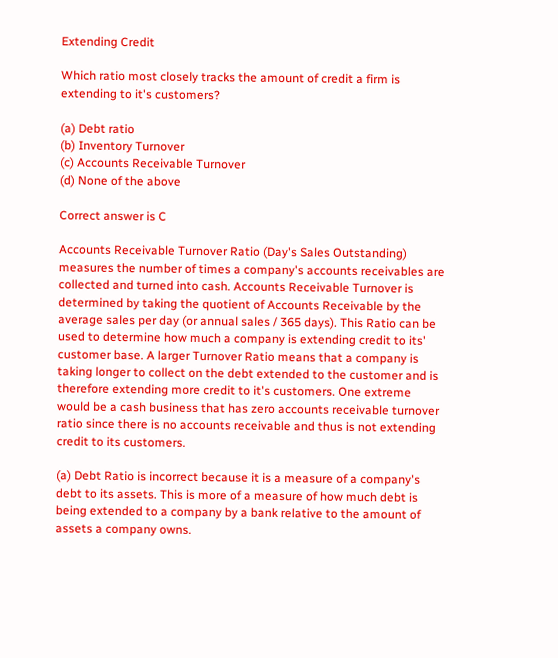Extending Credit

Which ratio most closely tracks the amount of credit a firm is extending to it's customers?

(a) Debt ratio
(b) Inventory Turnover
(c) Accounts Receivable Turnover
(d) None of the above

Correct answer is C

Accounts Receivable Turnover Ratio (Day's Sales Outstanding) measures the number of times a company's accounts receivables are collected and turned into cash. Accounts Receivable Turnover is determined by taking the quotient of Accounts Receivable by the average sales per day (or annual sales / 365 days). This Ratio can be used to determine how much a company is extending credit to its' customer base. A larger Turnover Ratio means that a company is taking longer to collect on the debt extended to the customer and is therefore extending more credit to it's customers. One extreme would be a cash business that has zero accounts receivable turnover ratio since there is no accounts receivable and thus is not extending credit to its customers.

(a) Debt Ratio is incorrect because it is a measure of a company's debt to its assets. This is more of a measure of how much debt is being extended to a company by a bank relative to the amount of assets a company owns.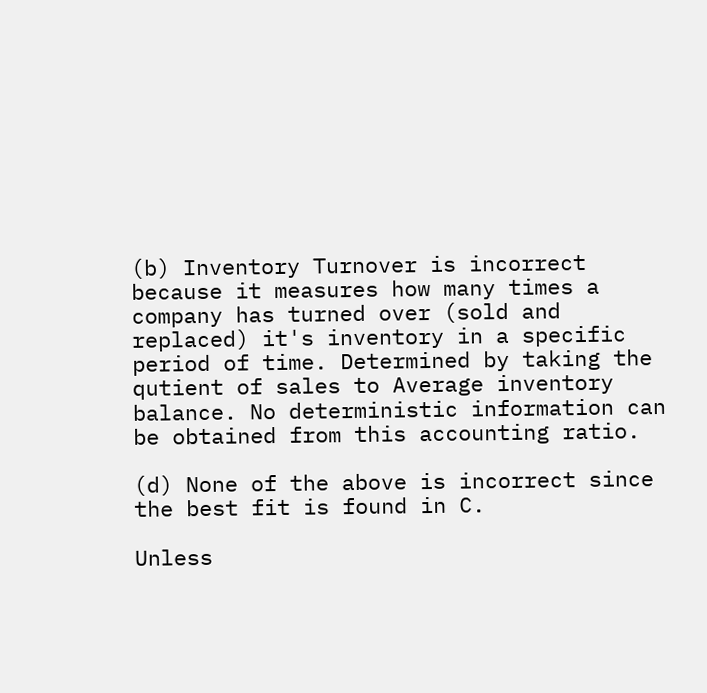(b) Inventory Turnover is incorrect because it measures how many times a company has turned over (sold and replaced) it's inventory in a specific period of time. Determined by taking the qutient of sales to Average inventory balance. No deterministic information can be obtained from this accounting ratio.

(d) None of the above is incorrect since the best fit is found in C.

Unless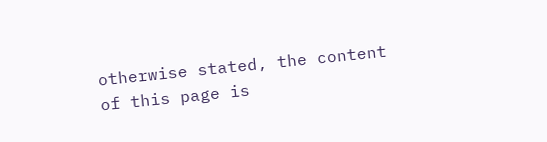otherwise stated, the content of this page is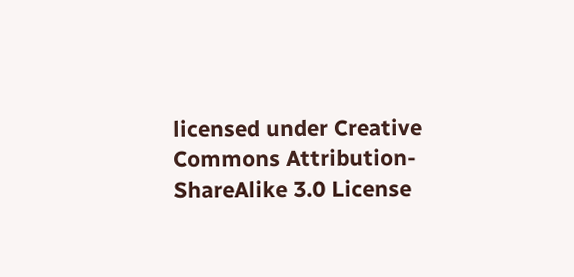licensed under Creative Commons Attribution-ShareAlike 3.0 License